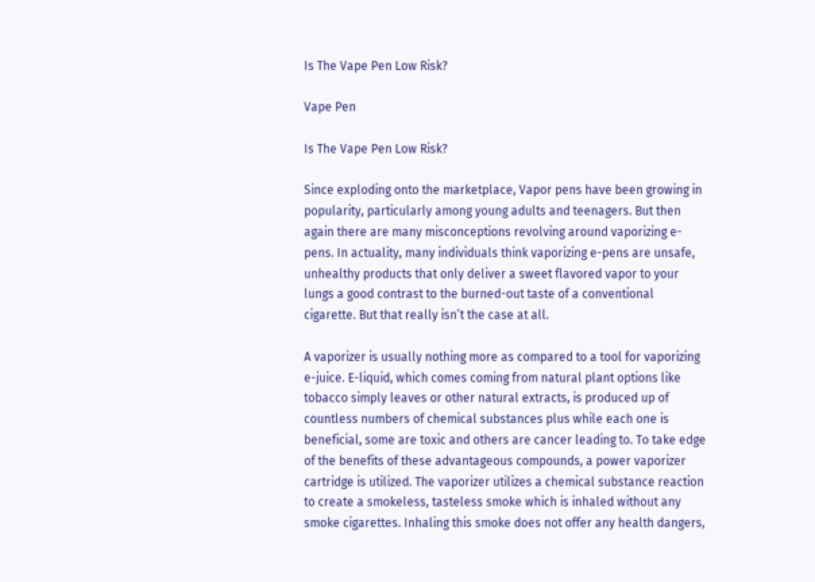Is The Vape Pen Low Risk?

Vape Pen

Is The Vape Pen Low Risk?

Since exploding onto the marketplace, Vapor pens have been growing in popularity, particularly among young adults and teenagers. But then again there are many misconceptions revolving around vaporizing e-pens. In actuality, many individuals think vaporizing e-pens are unsafe, unhealthy products that only deliver a sweet flavored vapor to your lungs a good contrast to the burned-out taste of a conventional cigarette. But that really isn’t the case at all.

A vaporizer is usually nothing more as compared to a tool for vaporizing e-juice. E-liquid, which comes coming from natural plant options like tobacco simply leaves or other natural extracts, is produced up of countless numbers of chemical substances plus while each one is beneficial, some are toxic and others are cancer leading to. To take edge of the benefits of these advantageous compounds, a power vaporizer cartridge is utilized. The vaporizer utilizes a chemical substance reaction to create a smokeless, tasteless smoke which is inhaled without any smoke cigarettes. Inhaling this smoke does not offer any health dangers,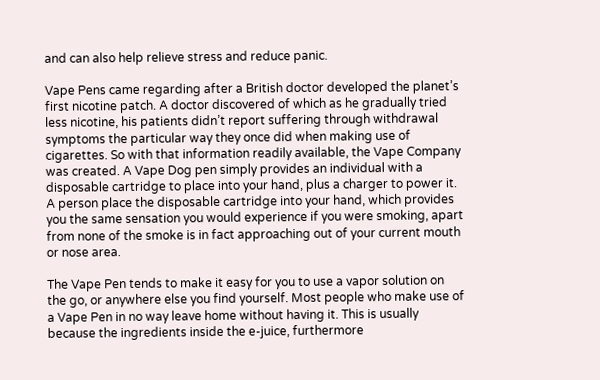and can also help relieve stress and reduce panic.

Vape Pens came regarding after a British doctor developed the planet’s first nicotine patch. A doctor discovered of which as he gradually tried less nicotine, his patients didn’t report suffering through withdrawal symptoms the particular way they once did when making use of cigarettes. So with that information readily available, the Vape Company was created. A Vape Dog pen simply provides an individual with a disposable cartridge to place into your hand, plus a charger to power it. A person place the disposable cartridge into your hand, which provides you the same sensation you would experience if you were smoking, apart from none of the smoke is in fact approaching out of your current mouth or nose area.

The Vape Pen tends to make it easy for you to use a vapor solution on the go, or anywhere else you find yourself. Most people who make use of a Vape Pen in no way leave home without having it. This is usually because the ingredients inside the e-juice, furthermore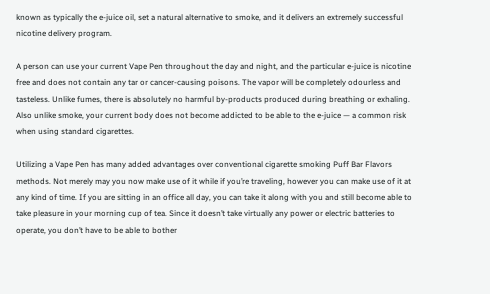known as typically the e-juice oil, set a natural alternative to smoke, and it delivers an extremely successful nicotine delivery program.

A person can use your current Vape Pen throughout the day and night, and the particular e-juice is nicotine free and does not contain any tar or cancer-causing poisons. The vapor will be completely odourless and tasteless. Unlike fumes, there is absolutely no harmful by-products produced during breathing or exhaling. Also unlike smoke, your current body does not become addicted to be able to the e-juice — a common risk when using standard cigarettes.

Utilizing a Vape Pen has many added advantages over conventional cigarette smoking Puff Bar Flavors methods. Not merely may you now make use of it while if you’re traveling, however you can make use of it at any kind of time. If you are sitting in an office all day, you can take it along with you and still become able to take pleasure in your morning cup of tea. Since it doesn’t take virtually any power or electric batteries to operate, you don’t have to be able to bother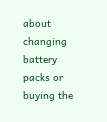about changing battery packs or buying the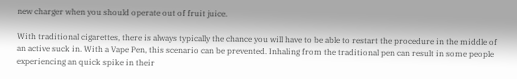new charger when you should operate out of fruit juice.

With traditional cigarettes, there is always typically the chance you will have to be able to restart the procedure in the middle of an active suck in. With a Vape Pen, this scenario can be prevented. Inhaling from the traditional pen can result in some people experiencing an quick spike in their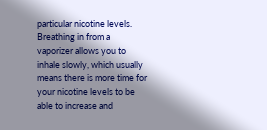particular nicotine levels. Breathing in from a vaporizer allows you to inhale slowly, which usually means there is more time for your nicotine levels to be able to increase and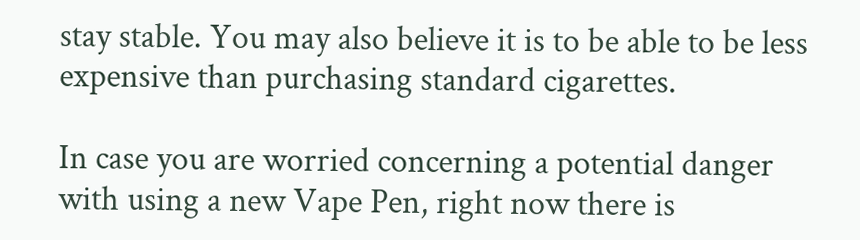stay stable. You may also believe it is to be able to be less expensive than purchasing standard cigarettes.

In case you are worried concerning a potential danger with using a new Vape Pen, right now there is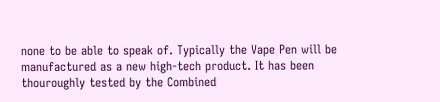none to be able to speak of. Typically the Vape Pen will be manufactured as a new high-tech product. It has been thouroughly tested by the Combined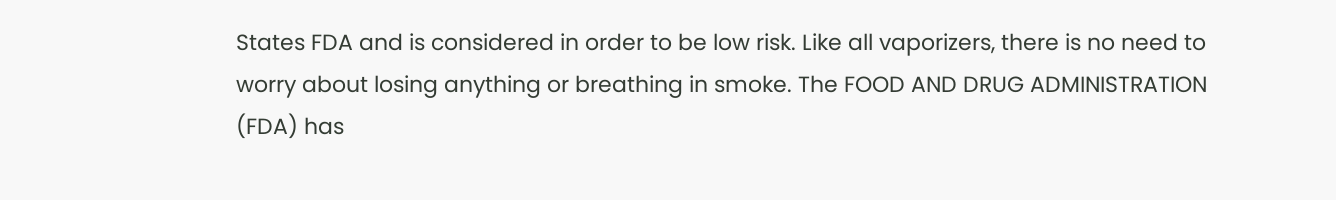States FDA and is considered in order to be low risk. Like all vaporizers, there is no need to worry about losing anything or breathing in smoke. The FOOD AND DRUG ADMINISTRATION (FDA) has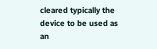cleared typically the device to be used as an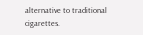alternative to traditional cigarettes.